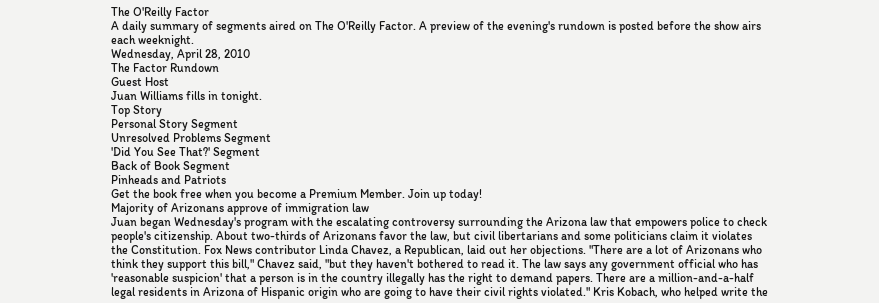The O'Reilly Factor
A daily summary of segments aired on The O'Reilly Factor. A preview of the evening's rundown is posted before the show airs each weeknight.
Wednesday, April 28, 2010
The Factor Rundown
Guest Host
Juan Williams fills in tonight.
Top Story
Personal Story Segment
Unresolved Problems Segment
'Did You See That?' Segment
Back of Book Segment
Pinheads and Patriots
Get the book free when you become a Premium Member. Join up today!
Majority of Arizonans approve of immigration law
Juan began Wednesday's program with the escalating controversy surrounding the Arizona law that empowers police to check people's citizenship. About two-thirds of Arizonans favor the law, but civil libertarians and some politicians claim it violates the Constitution. Fox News contributor Linda Chavez, a Republican, laid out her objections. "There are a lot of Arizonans who think they support this bill," Chavez said, "but they haven't bothered to read it. The law says any government official who has 'reasonable suspicion' that a person is in the country illegally has the right to demand papers. There are a million-and-a-half legal residents in Arizona of Hispanic origin who are going to have their civil rights violated." Kris Kobach, who helped write the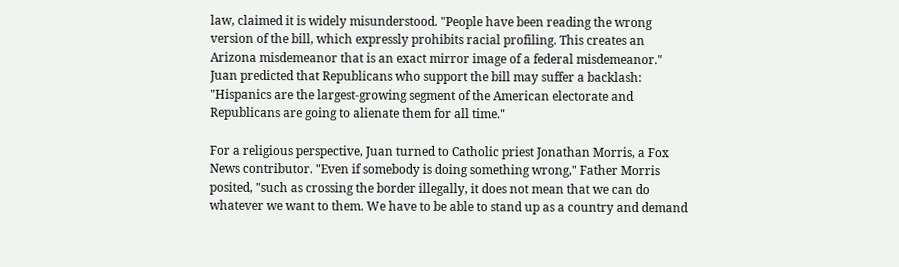law, claimed it is widely misunderstood. "People have been reading the wrong version of the bill, which expressly prohibits racial profiling. This creates an Arizona misdemeanor that is an exact mirror image of a federal misdemeanor." Juan predicted that Republicans who support the bill may suffer a backlash: "Hispanics are the largest-growing segment of the American electorate and Republicans are going to alienate them for all time."

For a religious perspective, Juan turned to Catholic priest Jonathan Morris, a Fox News contributor. "Even if somebody is doing something wrong," Father Morris posited, "such as crossing the border illegally, it does not mean that we can do whatever we want to them. We have to be able to stand up as a country and demand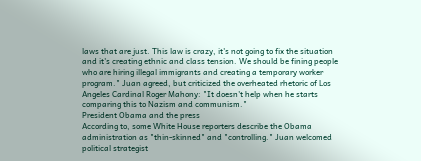laws that are just. This law is crazy, it's not going to fix the situation and it's creating ethnic and class tension. We should be fining people who are hiring illegal immigrants and creating a temporary worker program." Juan agreed, but criticized the overheated rhetoric of Los Angeles Cardinal Roger Mahony: "It doesn't help when he starts comparing this to Nazism and communism."
President Obama and the press
According to, some White House reporters describe the Obama administration as "thin-skinned" and "controlling." Juan welcomed political strategist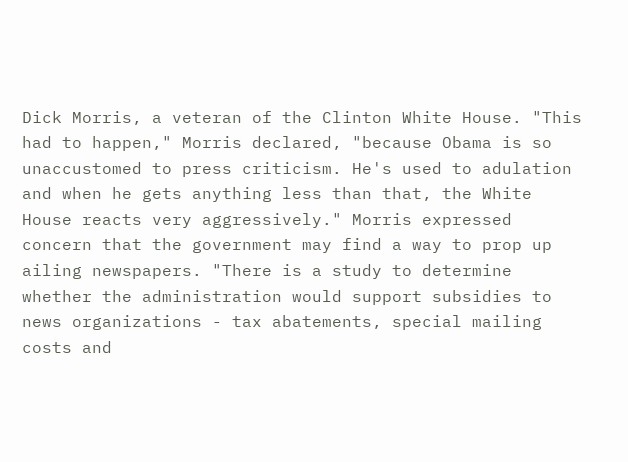Dick Morris, a veteran of the Clinton White House. "This had to happen," Morris declared, "because Obama is so unaccustomed to press criticism. He's used to adulation and when he gets anything less than that, the White House reacts very aggressively." Morris expressed concern that the government may find a way to prop up ailing newspapers. "There is a study to determine whether the administration would support subsidies to news organizations - tax abatements, special mailing costs and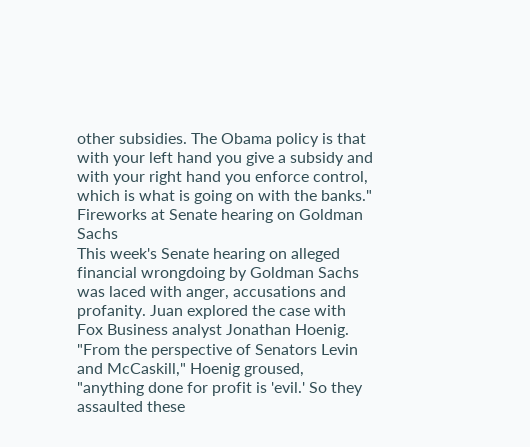other subsidies. The Obama policy is that with your left hand you give a subsidy and with your right hand you enforce control, which is what is going on with the banks."
Fireworks at Senate hearing on Goldman Sachs
This week's Senate hearing on alleged financial wrongdoing by Goldman Sachs was laced with anger, accusations and profanity. Juan explored the case with Fox Business analyst Jonathan Hoenig. "From the perspective of Senators Levin and McCaskill," Hoenig groused, "anything done for profit is 'evil.' So they assaulted these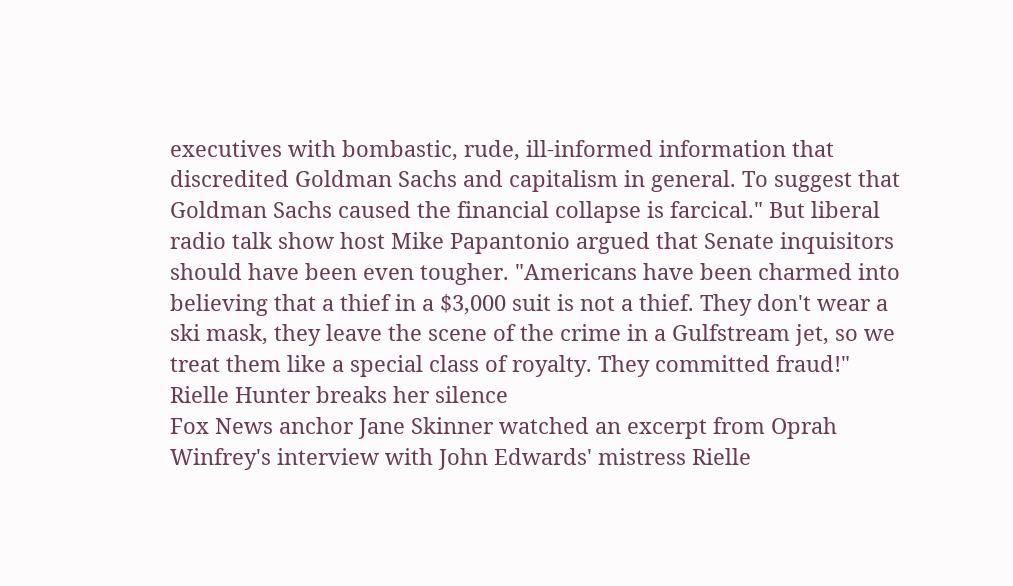executives with bombastic, rude, ill-informed information that discredited Goldman Sachs and capitalism in general. To suggest that Goldman Sachs caused the financial collapse is farcical." But liberal radio talk show host Mike Papantonio argued that Senate inquisitors should have been even tougher. "Americans have been charmed into believing that a thief in a $3,000 suit is not a thief. They don't wear a ski mask, they leave the scene of the crime in a Gulfstream jet, so we treat them like a special class of royalty. They committed fraud!"
Rielle Hunter breaks her silence
Fox News anchor Jane Skinner watched an excerpt from Oprah Winfrey's interview with John Edwards' mistress Rielle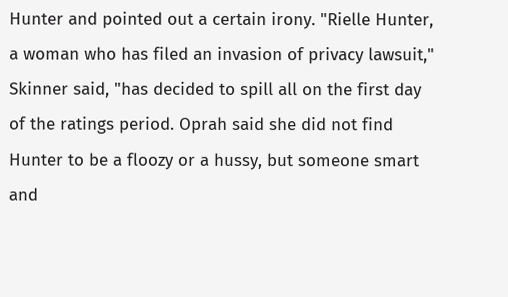Hunter and pointed out a certain irony. "Rielle Hunter, a woman who has filed an invasion of privacy lawsuit," Skinner said, "has decided to spill all on the first day of the ratings period. Oprah said she did not find Hunter to be a floozy or a hussy, but someone smart and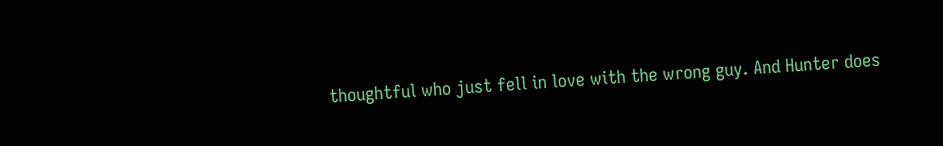thoughtful who just fell in love with the wrong guy. And Hunter does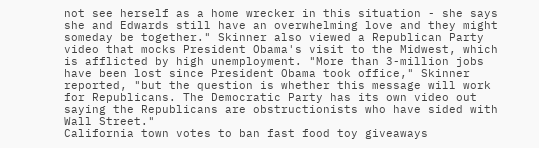not see herself as a home wrecker in this situation - she says she and Edwards still have an overwhelming love and they might someday be together." Skinner also viewed a Republican Party video that mocks President Obama's visit to the Midwest, which is afflicted by high unemployment. "More than 3-million jobs have been lost since President Obama took office," Skinner reported, "but the question is whether this message will work for Republicans. The Democratic Party has its own video out saying the Republicans are obstructionists who have sided with Wall Street."
California town votes to ban fast food toy giveaways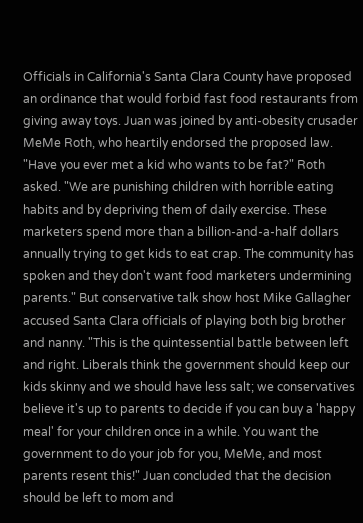Officials in California's Santa Clara County have proposed an ordinance that would forbid fast food restaurants from giving away toys. Juan was joined by anti-obesity crusader MeMe Roth, who heartily endorsed the proposed law. "Have you ever met a kid who wants to be fat?" Roth asked. "We are punishing children with horrible eating habits and by depriving them of daily exercise. These marketers spend more than a billion-and-a-half dollars annually trying to get kids to eat crap. The community has spoken and they don't want food marketers undermining parents." But conservative talk show host Mike Gallagher accused Santa Clara officials of playing both big brother and nanny. "This is the quintessential battle between left and right. Liberals think the government should keep our kids skinny and we should have less salt; we conservatives believe it's up to parents to decide if you can buy a 'happy meal' for your children once in a while. You want the government to do your job for you, MeMe, and most parents resent this!" Juan concluded that the decision should be left to mom and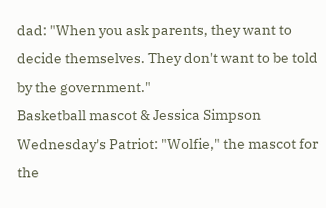dad: "When you ask parents, they want to decide themselves. They don't want to be told by the government."
Basketball mascot & Jessica Simpson
Wednesday's Patriot: "Wolfie," the mascot for the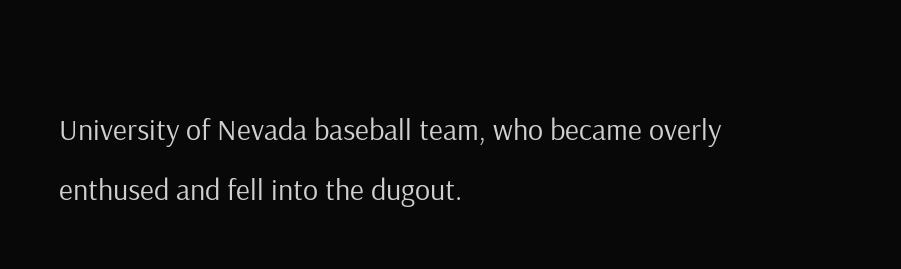University of Nevada baseball team, who became overly enthused and fell into the dugout.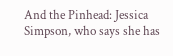And the Pinhead: Jessica Simpson, who says she has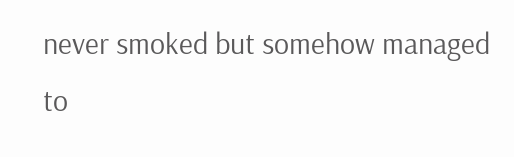never smoked but somehow managed to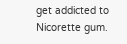get addicted to Nicorette gum.